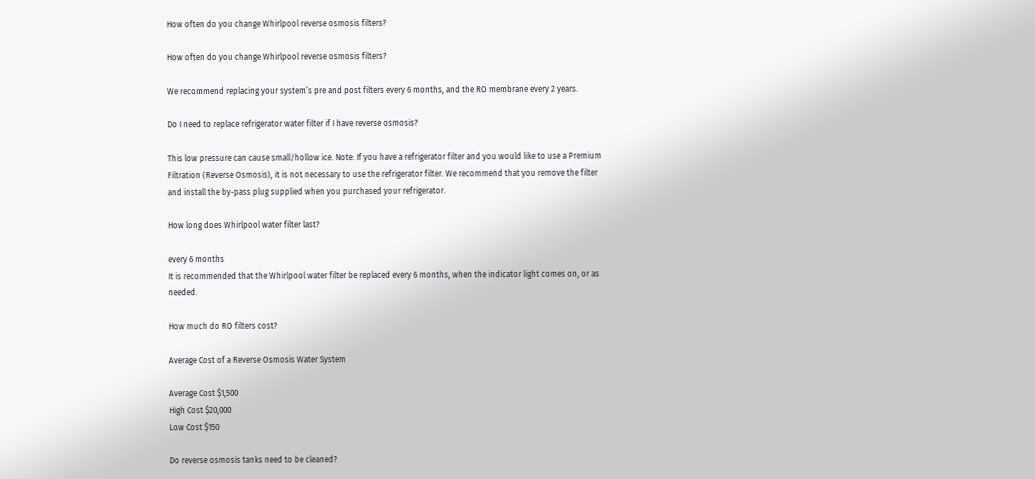How often do you change Whirlpool reverse osmosis filters?

How often do you change Whirlpool reverse osmosis filters?

We recommend replacing your system’s pre and post filters every 6 months, and the RO membrane every 2 years.

Do I need to replace refrigerator water filter if I have reverse osmosis?

This low pressure can cause small/hollow ice. Note: If you have a refrigerator filter and you would like to use a Premium Filtration (Reverse Osmosis), it is not necessary to use the refrigerator filter. We recommend that you remove the filter and install the by-pass plug supplied when you purchased your refrigerator.

How long does Whirlpool water filter last?

every 6 months
It is recommended that the Whirlpool water filter be replaced every 6 months, when the indicator light comes on, or as needed.

How much do RO filters cost?

Average Cost of a Reverse Osmosis Water System

Average Cost $1,500
High Cost $20,000
Low Cost $150

Do reverse osmosis tanks need to be cleaned?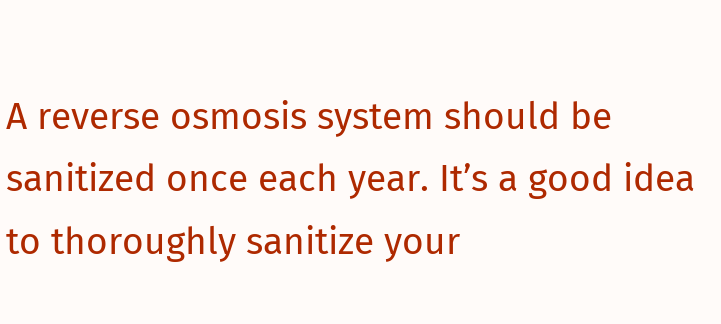A reverse osmosis system should be sanitized once each year. It’s a good idea to thoroughly sanitize your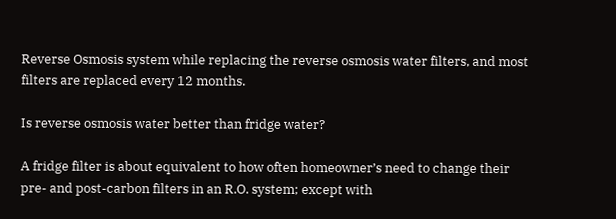Reverse Osmosis system while replacing the reverse osmosis water filters, and most filters are replaced every 12 months.

Is reverse osmosis water better than fridge water?

A fridge filter is about equivalent to how often homeowner’s need to change their pre- and post-carbon filters in an R.O. system; except with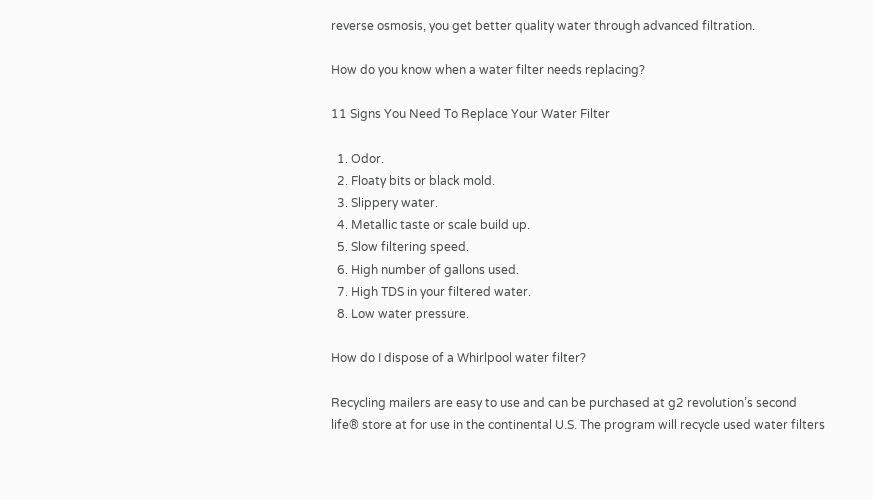reverse osmosis, you get better quality water through advanced filtration.

How do you know when a water filter needs replacing?

11 Signs You Need To Replace Your Water Filter

  1. Odor.
  2. Floaty bits or black mold.
  3. Slippery water.
  4. Metallic taste or scale build up.
  5. Slow filtering speed.
  6. High number of gallons used.
  7. High TDS in your filtered water.
  8. Low water pressure.

How do I dispose of a Whirlpool water filter?

Recycling mailers are easy to use and can be purchased at g2 revolution’s second life® store at for use in the continental U.S. The program will recycle used water filters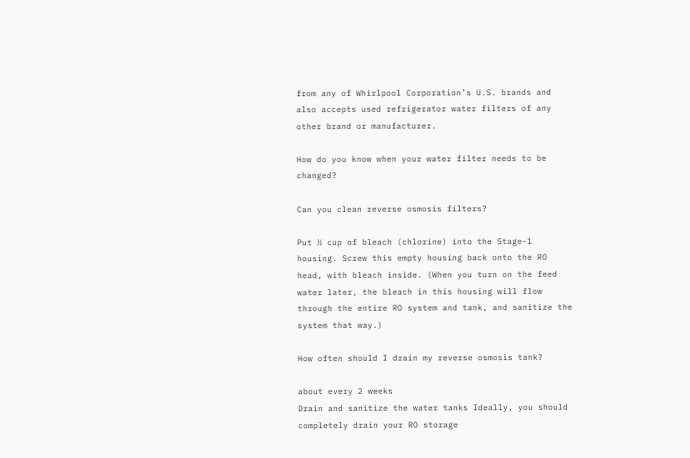from any of Whirlpool Corporation’s U.S. brands and also accepts used refrigerator water filters of any other brand or manufacturer.

How do you know when your water filter needs to be changed?

Can you clean reverse osmosis filters?

Put ½ cup of bleach (chlorine) into the Stage-1 housing. Screw this empty housing back onto the RO head, with bleach inside. (When you turn on the feed water later, the bleach in this housing will flow through the entire RO system and tank, and sanitize the system that way.)

How often should I drain my reverse osmosis tank?

about every 2 weeks
Drain and sanitize the water tanks Ideally, you should completely drain your RO storage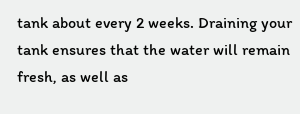tank about every 2 weeks. Draining your tank ensures that the water will remain fresh, as well as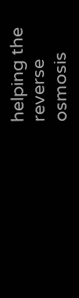helping the reverse osmosis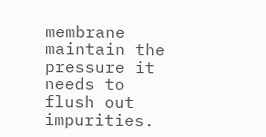membrane maintain the pressure it needs to flush out impurities.